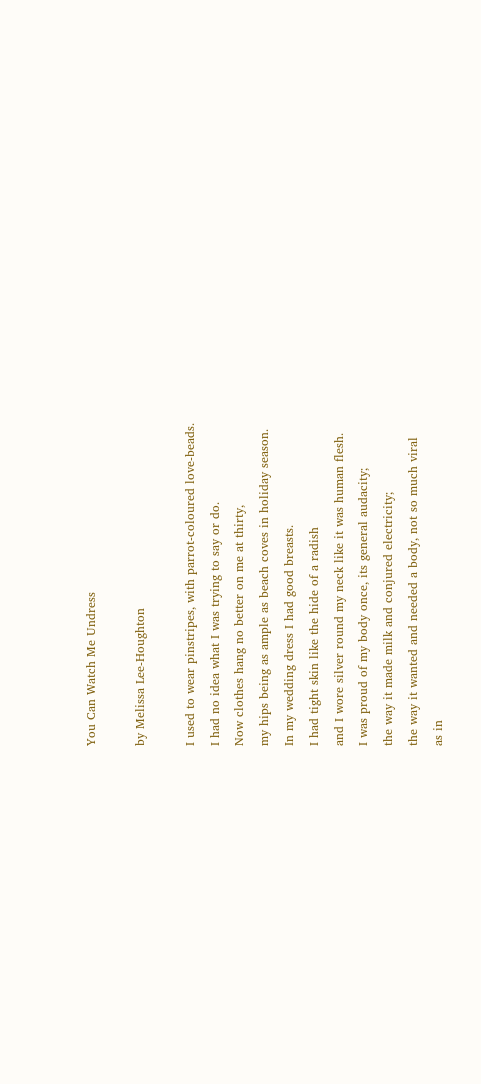You Can Watch Me Undress

by Melissa Lee-Houghton

I used to wear pinstripes, with parrot-coloured love-beads.
I had no idea what I was trying to say or do.
Now clothes hang no better on me at thirty,
my hips being as ample as beach coves in holiday season.
In my wedding dress I had good breasts.
I had tight skin like the hide of a radish
and I wore silver round my neck like it was human flesh.
I was proud of my body once, its general audacity;
the way it made milk and conjured electricity;
the way it wanted and needed a body, not so much viral
as in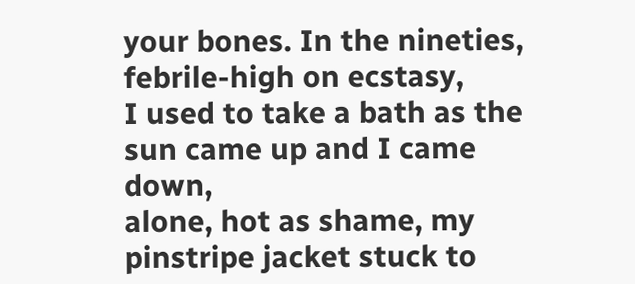your bones. In the nineties, febrile-high on ecstasy,
I used to take a bath as the sun came up and I came down,
alone, hot as shame, my pinstripe jacket stuck to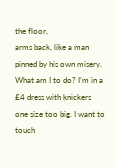the floor,
arms back, like a man pinned by his own misery.
What am I to do? I’m in a £4 dress with knickers
one size too big. I want to touch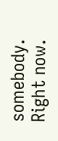somebody. Right now.